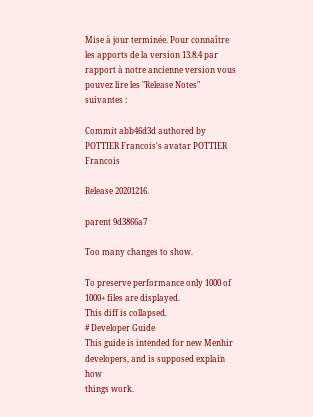Mise à jour terminée. Pour connaître les apports de la version 13.8.4 par rapport à notre ancienne version vous pouvez lire les "Release Notes" suivantes :

Commit abb46d3d authored by POTTIER Francois's avatar POTTIER Francois

Release 20201216.

parent 9d3866a7

Too many changes to show.

To preserve performance only 1000 of 1000+ files are displayed.
This diff is collapsed.
# Developer Guide
This guide is intended for new Menhir developers, and is supposed explain how
things work.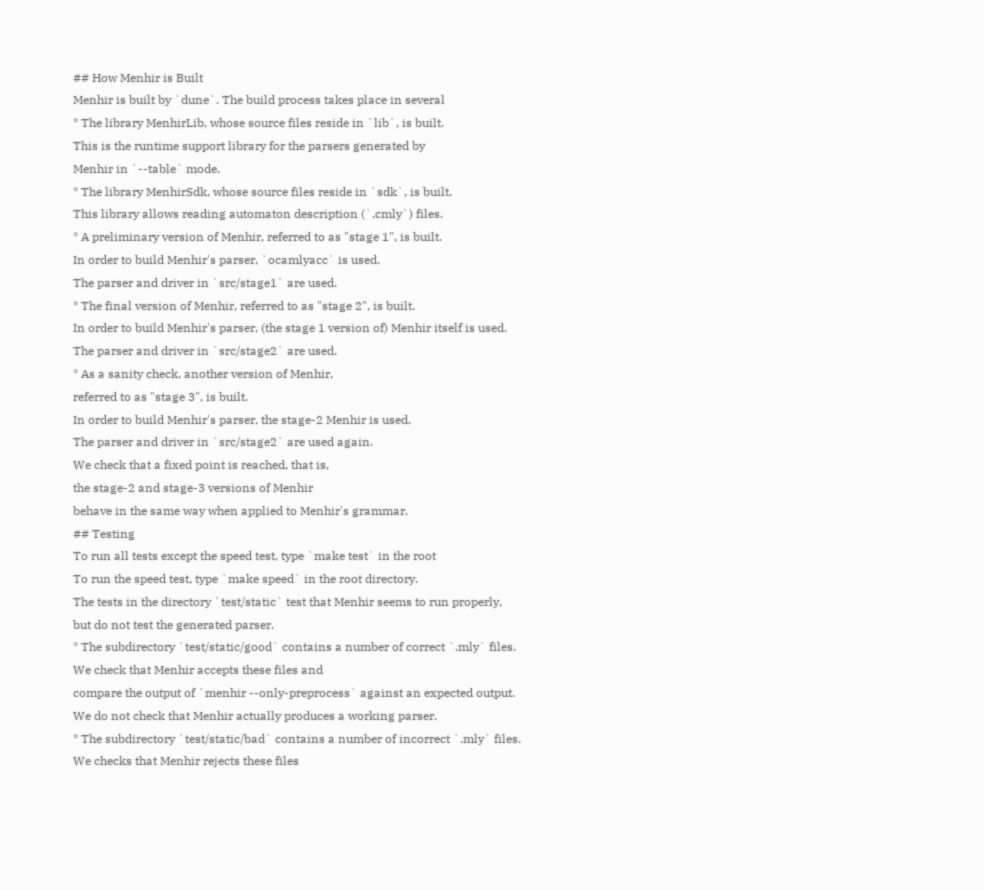## How Menhir is Built
Menhir is built by `dune`. The build process takes place in several
* The library MenhirLib, whose source files reside in `lib`, is built.
This is the runtime support library for the parsers generated by
Menhir in `--table` mode.
* The library MenhirSdk, whose source files reside in `sdk`, is built.
This library allows reading automaton description (`.cmly`) files.
* A preliminary version of Menhir, referred to as "stage 1", is built.
In order to build Menhir's parser, `ocamlyacc` is used.
The parser and driver in `src/stage1` are used.
* The final version of Menhir, referred to as "stage 2", is built.
In order to build Menhir's parser, (the stage 1 version of) Menhir itself is used.
The parser and driver in `src/stage2` are used.
* As a sanity check, another version of Menhir,
referred to as "stage 3", is built.
In order to build Menhir's parser, the stage-2 Menhir is used.
The parser and driver in `src/stage2` are used again.
We check that a fixed point is reached, that is,
the stage-2 and stage-3 versions of Menhir
behave in the same way when applied to Menhir's grammar.
## Testing
To run all tests except the speed test, type `make test` in the root
To run the speed test, type `make speed` in the root directory.
The tests in the directory `test/static` test that Menhir seems to run properly,
but do not test the generated parser.
* The subdirectory `test/static/good` contains a number of correct `.mly` files.
We check that Menhir accepts these files and
compare the output of `menhir --only-preprocess` against an expected output.
We do not check that Menhir actually produces a working parser.
* The subdirectory `test/static/bad` contains a number of incorrect `.mly` files.
We checks that Menhir rejects these files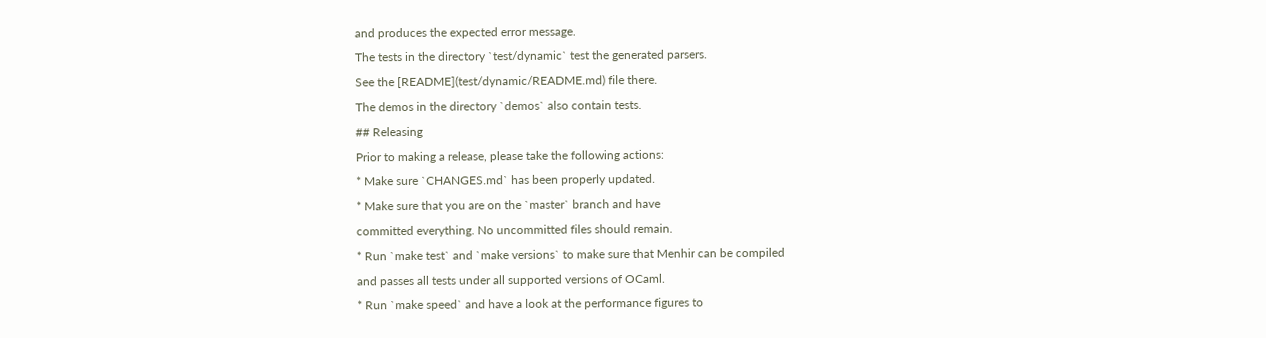and produces the expected error message.
The tests in the directory `test/dynamic` test the generated parsers.
See the [README](test/dynamic/README.md) file there.
The demos in the directory `demos` also contain tests.
## Releasing
Prior to making a release, please take the following actions:
* Make sure `CHANGES.md` has been properly updated.
* Make sure that you are on the `master` branch and have
committed everything. No uncommitted files should remain.
* Run `make test` and `make versions` to make sure that Menhir can be compiled
and passes all tests under all supported versions of OCaml.
* Run `make speed` and have a look at the performance figures to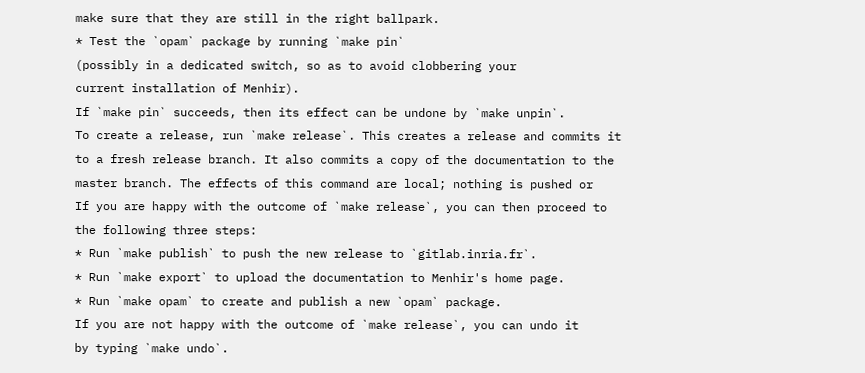make sure that they are still in the right ballpark.
* Test the `opam` package by running `make pin`
(possibly in a dedicated switch, so as to avoid clobbering your
current installation of Menhir).
If `make pin` succeeds, then its effect can be undone by `make unpin`.
To create a release, run `make release`. This creates a release and commits it
to a fresh release branch. It also commits a copy of the documentation to the
master branch. The effects of this command are local; nothing is pushed or
If you are happy with the outcome of `make release`, you can then proceed to
the following three steps:
* Run `make publish` to push the new release to `gitlab.inria.fr`.
* Run `make export` to upload the documentation to Menhir's home page.
* Run `make opam` to create and publish a new `opam` package.
If you are not happy with the outcome of `make release`, you can undo it
by typing `make undo`.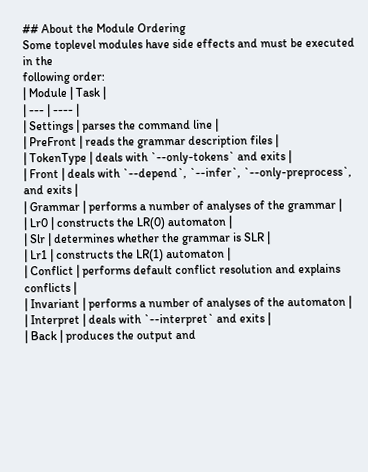## About the Module Ordering
Some toplevel modules have side effects and must be executed in the
following order:
| Module | Task |
| --- | ---- |
| Settings | parses the command line |
| PreFront | reads the grammar description files |
| TokenType | deals with `--only-tokens` and exits |
| Front | deals with `--depend`, `--infer`, `--only-preprocess`, and exits |
| Grammar | performs a number of analyses of the grammar |
| Lr0 | constructs the LR(0) automaton |
| Slr | determines whether the grammar is SLR |
| Lr1 | constructs the LR(1) automaton |
| Conflict | performs default conflict resolution and explains conflicts |
| Invariant | performs a number of analyses of the automaton |
| Interpret | deals with `--interpret` and exits |
| Back | produces the output and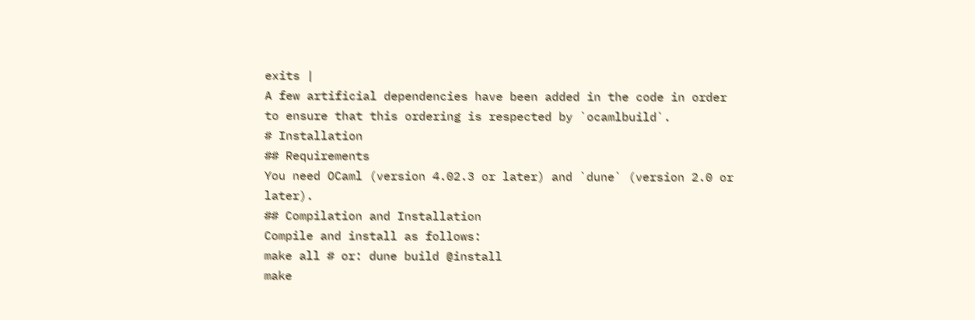exits |
A few artificial dependencies have been added in the code in order
to ensure that this ordering is respected by `ocamlbuild`.
# Installation
## Requirements
You need OCaml (version 4.02.3 or later) and `dune` (version 2.0 or later).
## Compilation and Installation
Compile and install as follows:
make all # or: dune build @install
make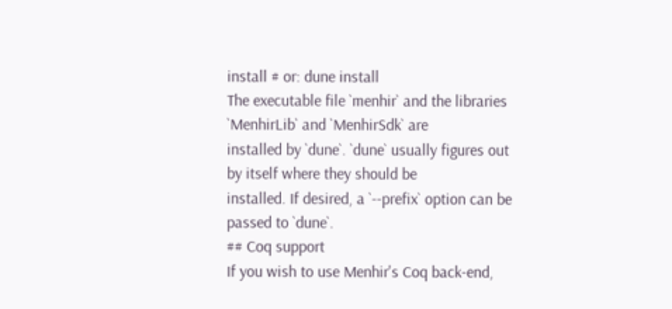install # or: dune install
The executable file `menhir` and the libraries `MenhirLib` and `MenhirSdk` are
installed by `dune`. `dune` usually figures out by itself where they should be
installed. If desired, a `--prefix` option can be passed to `dune`.
## Coq support
If you wish to use Menhir's Coq back-end,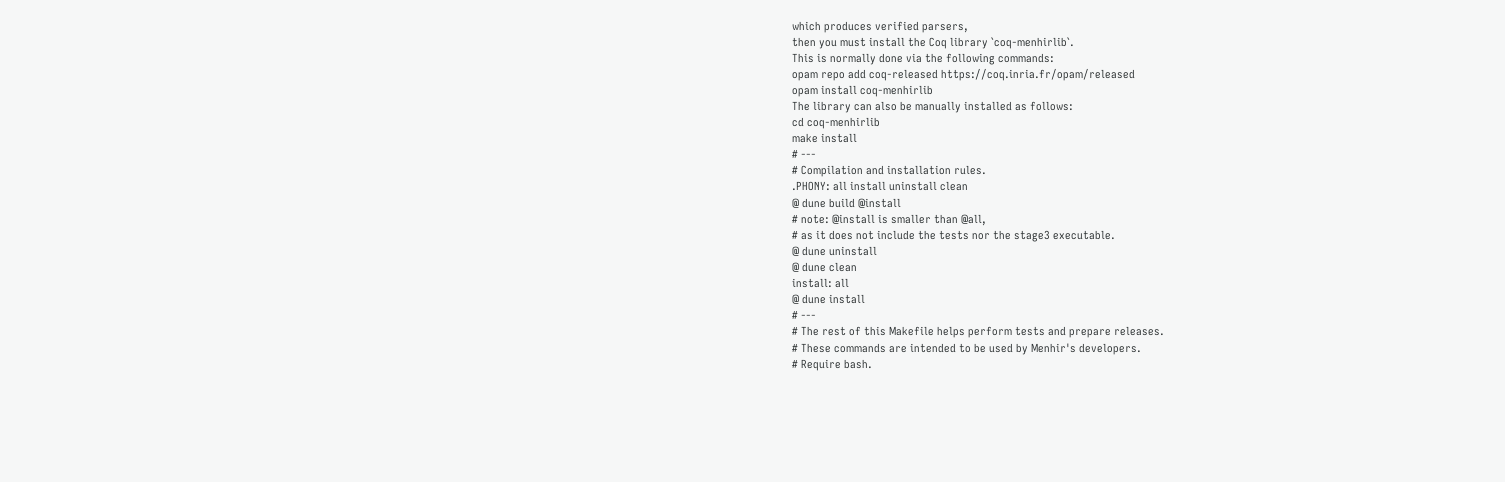which produces verified parsers,
then you must install the Coq library `coq-menhirlib`.
This is normally done via the following commands:
opam repo add coq-released https://coq.inria.fr/opam/released
opam install coq-menhirlib
The library can also be manually installed as follows:
cd coq-menhirlib
make install
# ---
# Compilation and installation rules.
.PHONY: all install uninstall clean
@ dune build @install
# note: @install is smaller than @all,
# as it does not include the tests nor the stage3 executable.
@ dune uninstall
@ dune clean
install: all
@ dune install
# ---
# The rest of this Makefile helps perform tests and prepare releases.
# These commands are intended to be used by Menhir's developers.
# Require bash.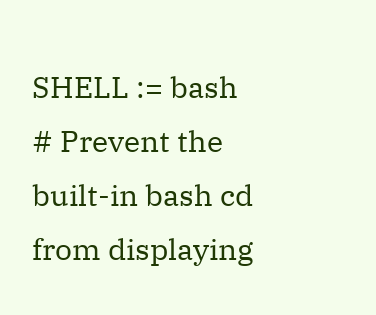SHELL := bash
# Prevent the built-in bash cd from displaying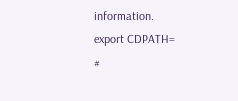information.
export CDPATH=
#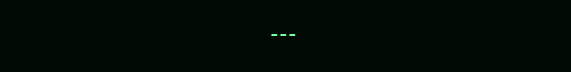---